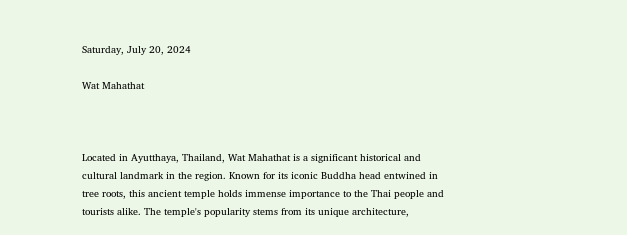Saturday, July 20, 2024

Wat Mahathat



Located in Ayutthaya, Thailand, Wat Mahathat is a significant historical and cultural landmark in the region. Known for its iconic Buddha head entwined in tree roots, this ancient temple holds immense importance to the Thai people and tourists alike. The temple's popularity stems from its unique architecture,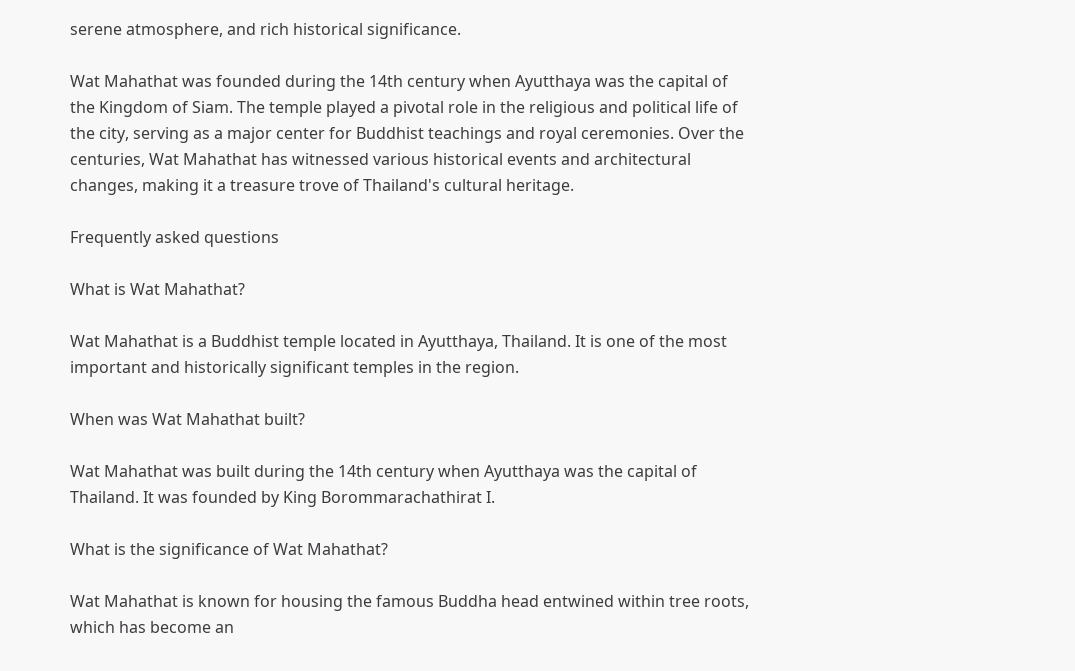serene atmosphere, and rich historical significance.

Wat Mahathat was founded during the 14th century when Ayutthaya was the capital of the Kingdom of Siam. The temple played a pivotal role in the religious and political life of the city, serving as a major center for Buddhist teachings and royal ceremonies. Over the centuries, Wat Mahathat has witnessed various historical events and architectural changes, making it a treasure trove of Thailand's cultural heritage.

Frequently asked questions

What is Wat Mahathat?

Wat Mahathat is a Buddhist temple located in Ayutthaya, Thailand. It is one of the most important and historically significant temples in the region.

When was Wat Mahathat built?

Wat Mahathat was built during the 14th century when Ayutthaya was the capital of Thailand. It was founded by King Borommarachathirat I.

What is the significance of Wat Mahathat?

Wat Mahathat is known for housing the famous Buddha head entwined within tree roots, which has become an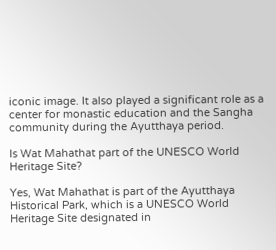iconic image. It also played a significant role as a center for monastic education and the Sangha community during the Ayutthaya period.

Is Wat Mahathat part of the UNESCO World Heritage Site?

Yes, Wat Mahathat is part of the Ayutthaya Historical Park, which is a UNESCO World Heritage Site designated in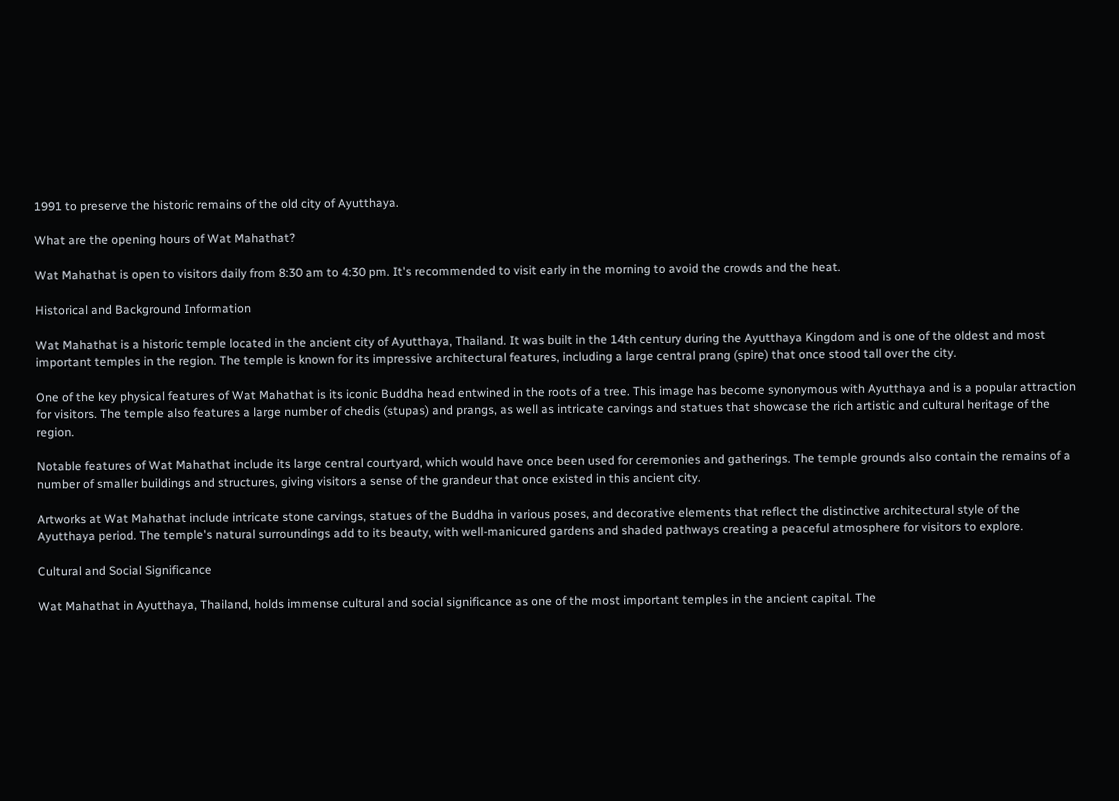1991 to preserve the historic remains of the old city of Ayutthaya.

What are the opening hours of Wat Mahathat?

Wat Mahathat is open to visitors daily from 8:30 am to 4:30 pm. It's recommended to visit early in the morning to avoid the crowds and the heat.

Historical and Background Information

Wat Mahathat is a historic temple located in the ancient city of Ayutthaya, Thailand. It was built in the 14th century during the Ayutthaya Kingdom and is one of the oldest and most important temples in the region. The temple is known for its impressive architectural features, including a large central prang (spire) that once stood tall over the city.

One of the key physical features of Wat Mahathat is its iconic Buddha head entwined in the roots of a tree. This image has become synonymous with Ayutthaya and is a popular attraction for visitors. The temple also features a large number of chedis (stupas) and prangs, as well as intricate carvings and statues that showcase the rich artistic and cultural heritage of the region.

Notable features of Wat Mahathat include its large central courtyard, which would have once been used for ceremonies and gatherings. The temple grounds also contain the remains of a number of smaller buildings and structures, giving visitors a sense of the grandeur that once existed in this ancient city.

Artworks at Wat Mahathat include intricate stone carvings, statues of the Buddha in various poses, and decorative elements that reflect the distinctive architectural style of the Ayutthaya period. The temple's natural surroundings add to its beauty, with well-manicured gardens and shaded pathways creating a peaceful atmosphere for visitors to explore.

Cultural and Social Significance

Wat Mahathat in Ayutthaya, Thailand, holds immense cultural and social significance as one of the most important temples in the ancient capital. The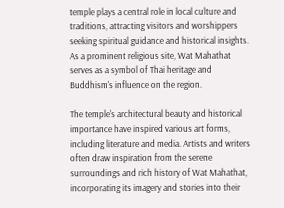temple plays a central role in local culture and traditions, attracting visitors and worshippers seeking spiritual guidance and historical insights. As a prominent religious site, Wat Mahathat serves as a symbol of Thai heritage and Buddhism's influence on the region.

The temple's architectural beauty and historical importance have inspired various art forms, including literature and media. Artists and writers often draw inspiration from the serene surroundings and rich history of Wat Mahathat, incorporating its imagery and stories into their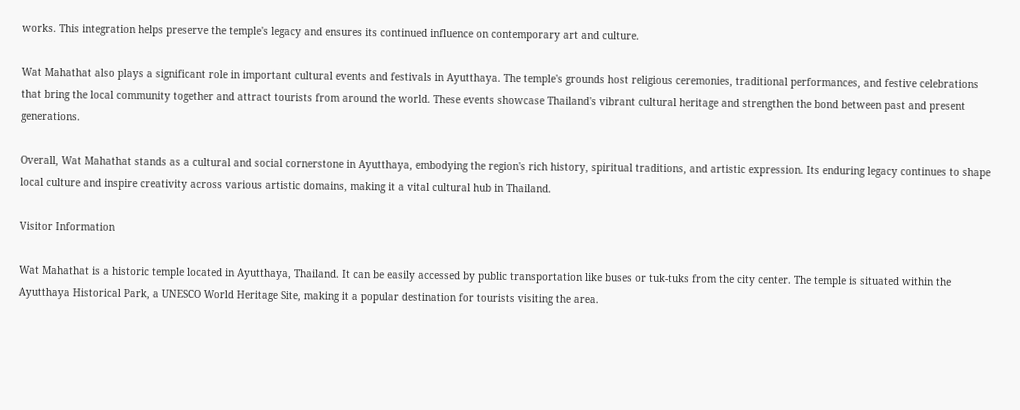works. This integration helps preserve the temple's legacy and ensures its continued influence on contemporary art and culture.

Wat Mahathat also plays a significant role in important cultural events and festivals in Ayutthaya. The temple's grounds host religious ceremonies, traditional performances, and festive celebrations that bring the local community together and attract tourists from around the world. These events showcase Thailand's vibrant cultural heritage and strengthen the bond between past and present generations.

Overall, Wat Mahathat stands as a cultural and social cornerstone in Ayutthaya, embodying the region's rich history, spiritual traditions, and artistic expression. Its enduring legacy continues to shape local culture and inspire creativity across various artistic domains, making it a vital cultural hub in Thailand.

Visitor Information

Wat Mahathat is a historic temple located in Ayutthaya, Thailand. It can be easily accessed by public transportation like buses or tuk-tuks from the city center. The temple is situated within the Ayutthaya Historical Park, a UNESCO World Heritage Site, making it a popular destination for tourists visiting the area.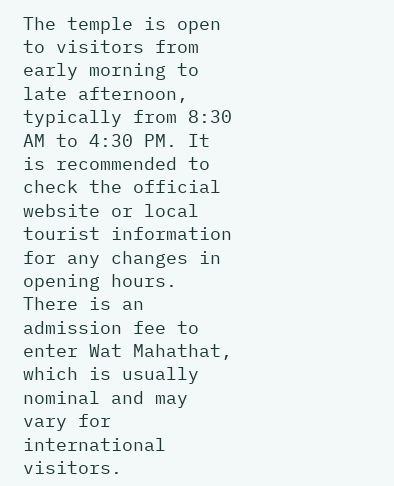The temple is open to visitors from early morning to late afternoon, typically from 8:30 AM to 4:30 PM. It is recommended to check the official website or local tourist information for any changes in opening hours. There is an admission fee to enter Wat Mahathat, which is usually nominal and may vary for international visitors.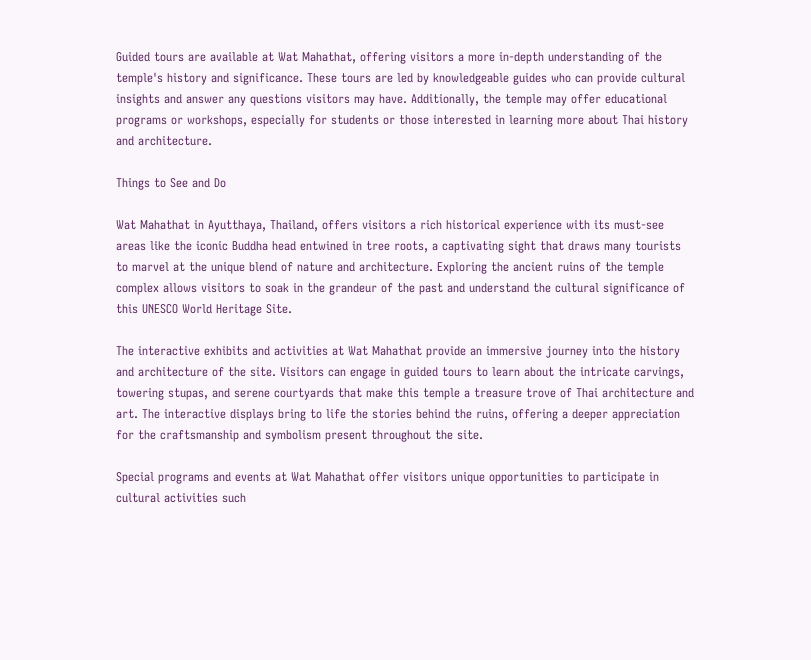Guided tours are available at Wat Mahathat, offering visitors a more in-depth understanding of the temple's history and significance. These tours are led by knowledgeable guides who can provide cultural insights and answer any questions visitors may have. Additionally, the temple may offer educational programs or workshops, especially for students or those interested in learning more about Thai history and architecture.

Things to See and Do

Wat Mahathat in Ayutthaya, Thailand, offers visitors a rich historical experience with its must-see areas like the iconic Buddha head entwined in tree roots, a captivating sight that draws many tourists to marvel at the unique blend of nature and architecture. Exploring the ancient ruins of the temple complex allows visitors to soak in the grandeur of the past and understand the cultural significance of this UNESCO World Heritage Site.

The interactive exhibits and activities at Wat Mahathat provide an immersive journey into the history and architecture of the site. Visitors can engage in guided tours to learn about the intricate carvings, towering stupas, and serene courtyards that make this temple a treasure trove of Thai architecture and art. The interactive displays bring to life the stories behind the ruins, offering a deeper appreciation for the craftsmanship and symbolism present throughout the site.

Special programs and events at Wat Mahathat offer visitors unique opportunities to participate in cultural activities such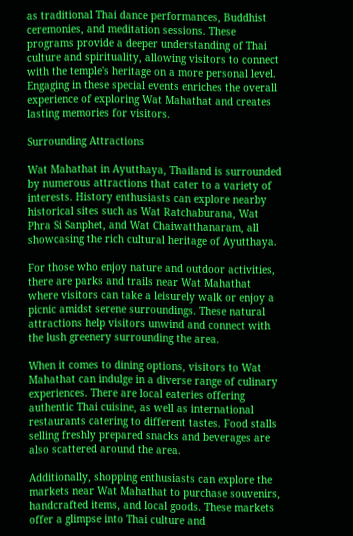as traditional Thai dance performances, Buddhist ceremonies, and meditation sessions. These programs provide a deeper understanding of Thai culture and spirituality, allowing visitors to connect with the temple's heritage on a more personal level. Engaging in these special events enriches the overall experience of exploring Wat Mahathat and creates lasting memories for visitors.

Surrounding Attractions

Wat Mahathat in Ayutthaya, Thailand is surrounded by numerous attractions that cater to a variety of interests. History enthusiasts can explore nearby historical sites such as Wat Ratchaburana, Wat Phra Si Sanphet, and Wat Chaiwatthanaram, all showcasing the rich cultural heritage of Ayutthaya.

For those who enjoy nature and outdoor activities, there are parks and trails near Wat Mahathat where visitors can take a leisurely walk or enjoy a picnic amidst serene surroundings. These natural attractions help visitors unwind and connect with the lush greenery surrounding the area.

When it comes to dining options, visitors to Wat Mahathat can indulge in a diverse range of culinary experiences. There are local eateries offering authentic Thai cuisine, as well as international restaurants catering to different tastes. Food stalls selling freshly prepared snacks and beverages are also scattered around the area.

Additionally, shopping enthusiasts can explore the markets near Wat Mahathat to purchase souvenirs, handcrafted items, and local goods. These markets offer a glimpse into Thai culture and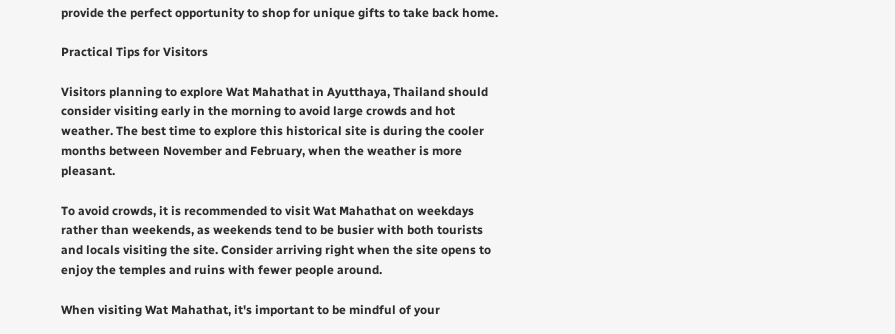provide the perfect opportunity to shop for unique gifts to take back home.

Practical Tips for Visitors

Visitors planning to explore Wat Mahathat in Ayutthaya, Thailand should consider visiting early in the morning to avoid large crowds and hot weather. The best time to explore this historical site is during the cooler months between November and February, when the weather is more pleasant.

To avoid crowds, it is recommended to visit Wat Mahathat on weekdays rather than weekends, as weekends tend to be busier with both tourists and locals visiting the site. Consider arriving right when the site opens to enjoy the temples and ruins with fewer people around.

When visiting Wat Mahathat, it's important to be mindful of your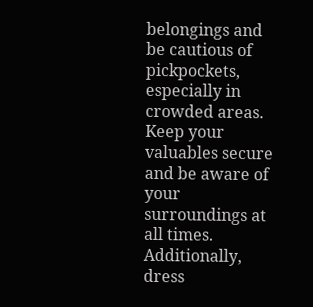belongings and be cautious of pickpockets, especially in crowded areas. Keep your valuables secure and be aware of your surroundings at all times. Additionally, dress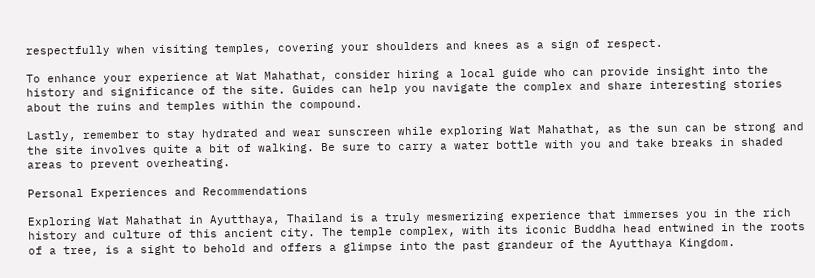respectfully when visiting temples, covering your shoulders and knees as a sign of respect.

To enhance your experience at Wat Mahathat, consider hiring a local guide who can provide insight into the history and significance of the site. Guides can help you navigate the complex and share interesting stories about the ruins and temples within the compound.

Lastly, remember to stay hydrated and wear sunscreen while exploring Wat Mahathat, as the sun can be strong and the site involves quite a bit of walking. Be sure to carry a water bottle with you and take breaks in shaded areas to prevent overheating.

Personal Experiences and Recommendations

Exploring Wat Mahathat in Ayutthaya, Thailand is a truly mesmerizing experience that immerses you in the rich history and culture of this ancient city. The temple complex, with its iconic Buddha head entwined in the roots of a tree, is a sight to behold and offers a glimpse into the past grandeur of the Ayutthaya Kingdom.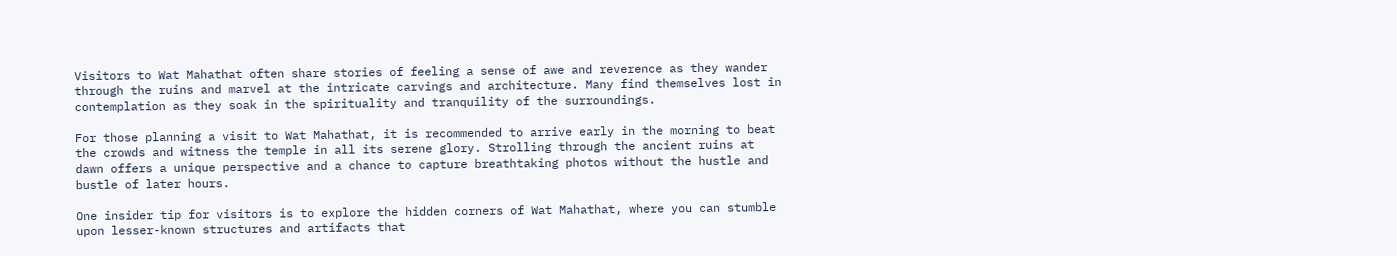Visitors to Wat Mahathat often share stories of feeling a sense of awe and reverence as they wander through the ruins and marvel at the intricate carvings and architecture. Many find themselves lost in contemplation as they soak in the spirituality and tranquility of the surroundings.

For those planning a visit to Wat Mahathat, it is recommended to arrive early in the morning to beat the crowds and witness the temple in all its serene glory. Strolling through the ancient ruins at dawn offers a unique perspective and a chance to capture breathtaking photos without the hustle and bustle of later hours.

One insider tip for visitors is to explore the hidden corners of Wat Mahathat, where you can stumble upon lesser-known structures and artifacts that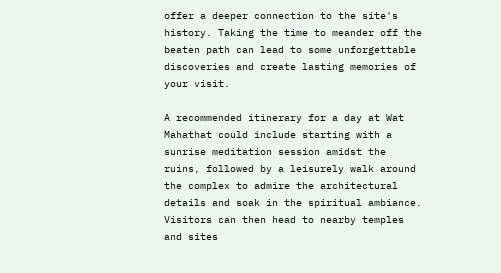offer a deeper connection to the site's history. Taking the time to meander off the beaten path can lead to some unforgettable discoveries and create lasting memories of your visit.

A recommended itinerary for a day at Wat Mahathat could include starting with a sunrise meditation session amidst the ruins, followed by a leisurely walk around the complex to admire the architectural details and soak in the spiritual ambiance. Visitors can then head to nearby temples and sites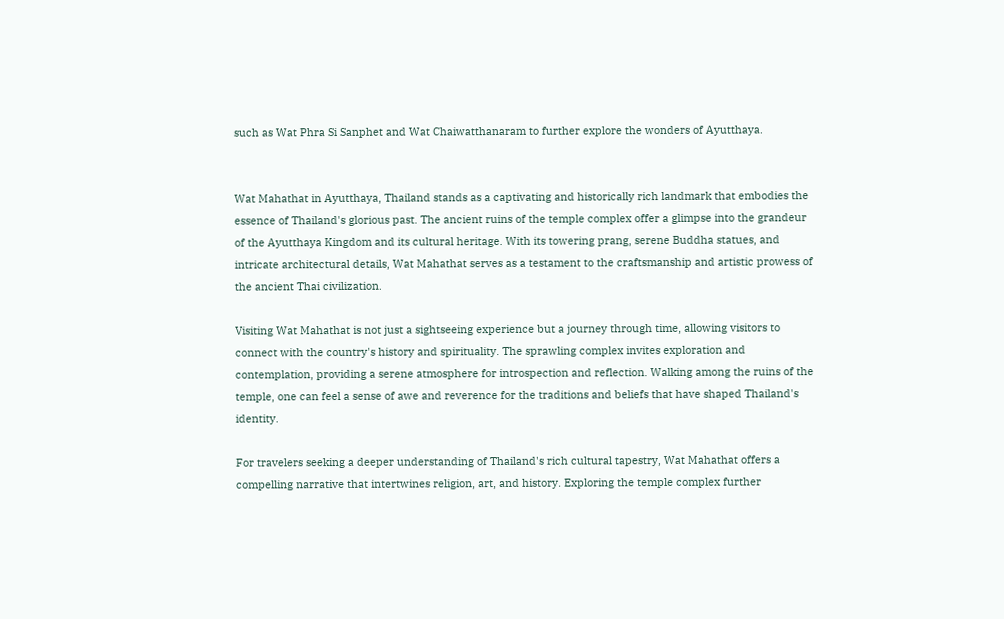such as Wat Phra Si Sanphet and Wat Chaiwatthanaram to further explore the wonders of Ayutthaya.


Wat Mahathat in Ayutthaya, Thailand stands as a captivating and historically rich landmark that embodies the essence of Thailand's glorious past. The ancient ruins of the temple complex offer a glimpse into the grandeur of the Ayutthaya Kingdom and its cultural heritage. With its towering prang, serene Buddha statues, and intricate architectural details, Wat Mahathat serves as a testament to the craftsmanship and artistic prowess of the ancient Thai civilization.

Visiting Wat Mahathat is not just a sightseeing experience but a journey through time, allowing visitors to connect with the country's history and spirituality. The sprawling complex invites exploration and contemplation, providing a serene atmosphere for introspection and reflection. Walking among the ruins of the temple, one can feel a sense of awe and reverence for the traditions and beliefs that have shaped Thailand's identity.

For travelers seeking a deeper understanding of Thailand's rich cultural tapestry, Wat Mahathat offers a compelling narrative that intertwines religion, art, and history. Exploring the temple complex further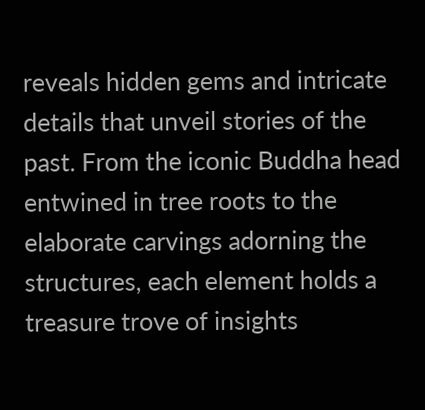reveals hidden gems and intricate details that unveil stories of the past. From the iconic Buddha head entwined in tree roots to the elaborate carvings adorning the structures, each element holds a treasure trove of insights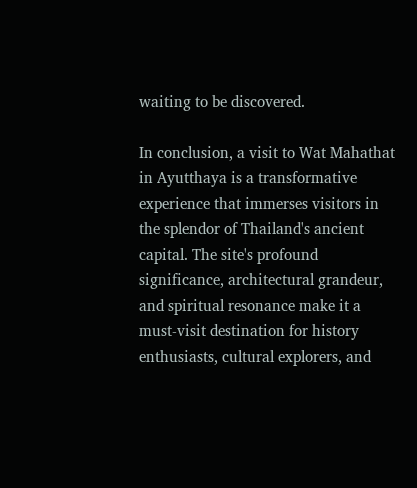waiting to be discovered.

In conclusion, a visit to Wat Mahathat in Ayutthaya is a transformative experience that immerses visitors in the splendor of Thailand's ancient capital. The site's profound significance, architectural grandeur, and spiritual resonance make it a must-visit destination for history enthusiasts, cultural explorers, and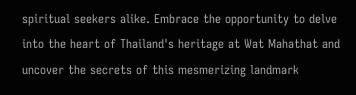spiritual seekers alike. Embrace the opportunity to delve into the heart of Thailand's heritage at Wat Mahathat and uncover the secrets of this mesmerizing landmark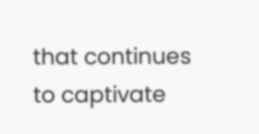that continues to captivate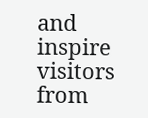and inspire visitors from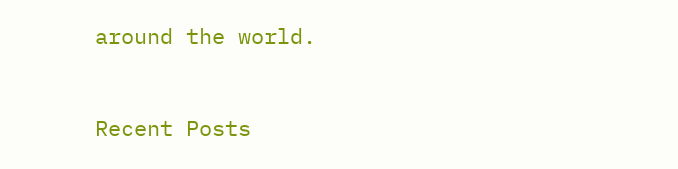around the world.


Recent Posts